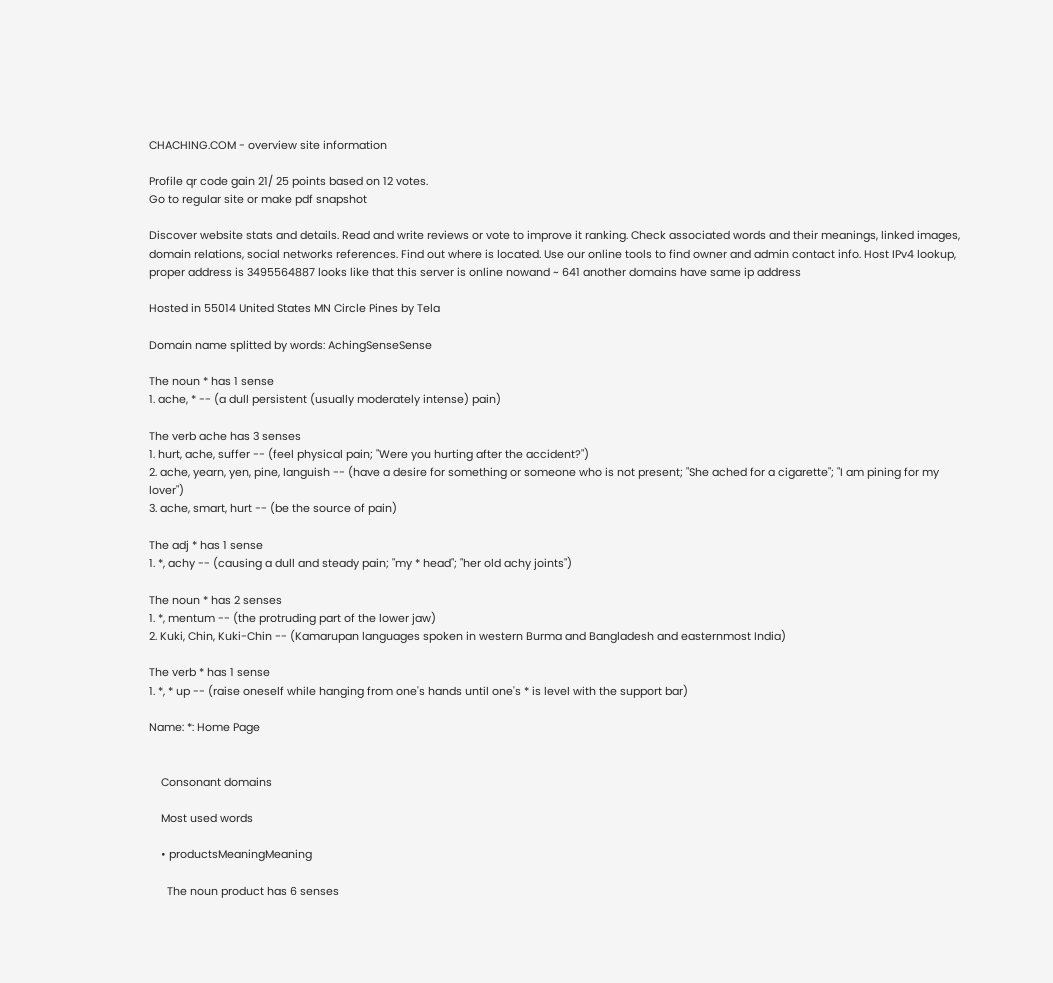CHACHING.COM - overview site information

Profile qr code gain 21/ 25 points based on 12 votes.
Go to regular site or make pdf snapshot

Discover website stats and details. Read and write reviews or vote to improve it ranking. Check associated words and their meanings, linked images, domain relations, social networks references. Find out where is located. Use our online tools to find owner and admin contact info. Host IPv4 lookup, proper address is 3495564887 looks like that this server is online nowand ~ 641 another domains have same ip address

Hosted in 55014 United States MN Circle Pines by Tela

Domain name splitted by words: AchingSenseSense

The noun * has 1 sense
1. ache, * -- (a dull persistent (usually moderately intense) pain)

The verb ache has 3 senses
1. hurt, ache, suffer -- (feel physical pain; "Were you hurting after the accident?")
2. ache, yearn, yen, pine, languish -- (have a desire for something or someone who is not present; "She ached for a cigarette"; "I am pining for my lover")
3. ache, smart, hurt -- (be the source of pain)

The adj * has 1 sense
1. *, achy -- (causing a dull and steady pain; "my * head"; "her old achy joints")

The noun * has 2 senses
1. *, mentum -- (the protruding part of the lower jaw)
2. Kuki, Chin, Kuki-Chin -- (Kamarupan languages spoken in western Burma and Bangladesh and easternmost India)

The verb * has 1 sense
1. *, * up -- (raise oneself while hanging from one's hands until one's * is level with the support bar)

Name: *: Home Page


    Consonant domains

    Most used words

    • productsMeaningMeaning

      The noun product has 6 senses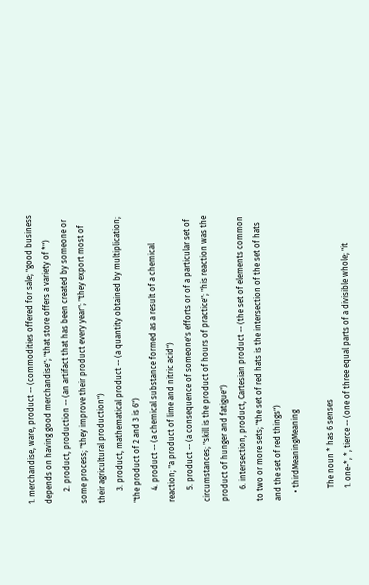1. merchandise, ware, product -- (commodities offered for sale; "good business depends on having good merchandise"; "that store offers a variety of *")
      2. product, production -- (an artifact that has been created by someone or some process; "they improve their product every year"; "they export most of their agricultural production")
      3. product, mathematical product -- (a quantity obtained by multiplication; "the product of 2 and 3 is 6")
      4. product -- (a chemical substance formed as a result of a chemical reaction; "a product of lime and nitric acid")
      5. product -- (a consequence of someone's efforts or of a particular set of circumstances; "skill is the product of hours of practice"; "his reaction was the product of hunger and fatigue")
      6. intersection, product, Cartesian product -- (the set of elements common to two or more sets; "the set of red hats is the intersection of the set of hats and the set of red things")
    • thirdMeaningMeaning

      The noun * has 6 senses
      1. one-*, *, tierce -- (one of three equal parts of a divisible whole; "it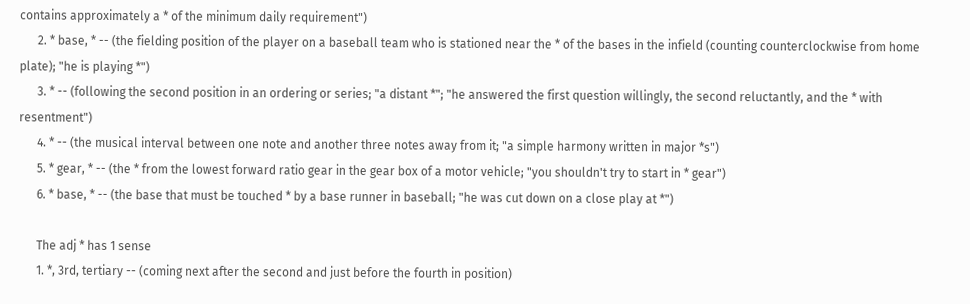contains approximately a * of the minimum daily requirement")
      2. * base, * -- (the fielding position of the player on a baseball team who is stationed near the * of the bases in the infield (counting counterclockwise from home plate); "he is playing *")
      3. * -- (following the second position in an ordering or series; "a distant *"; "he answered the first question willingly, the second reluctantly, and the * with resentment")
      4. * -- (the musical interval between one note and another three notes away from it; "a simple harmony written in major *s")
      5. * gear, * -- (the * from the lowest forward ratio gear in the gear box of a motor vehicle; "you shouldn't try to start in * gear")
      6. * base, * -- (the base that must be touched * by a base runner in baseball; "he was cut down on a close play at *")

      The adj * has 1 sense
      1. *, 3rd, tertiary -- (coming next after the second and just before the fourth in position)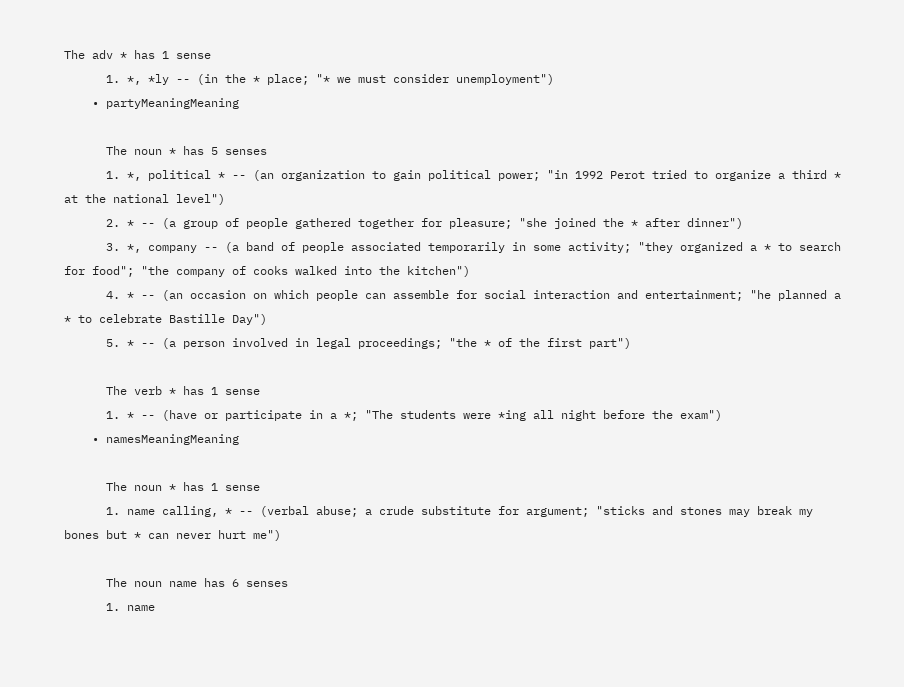The adv * has 1 sense
      1. *, *ly -- (in the * place; "* we must consider unemployment")
    • partyMeaningMeaning

      The noun * has 5 senses
      1. *, political * -- (an organization to gain political power; "in 1992 Perot tried to organize a third * at the national level")
      2. * -- (a group of people gathered together for pleasure; "she joined the * after dinner")
      3. *, company -- (a band of people associated temporarily in some activity; "they organized a * to search for food"; "the company of cooks walked into the kitchen")
      4. * -- (an occasion on which people can assemble for social interaction and entertainment; "he planned a * to celebrate Bastille Day")
      5. * -- (a person involved in legal proceedings; "the * of the first part")

      The verb * has 1 sense
      1. * -- (have or participate in a *; "The students were *ing all night before the exam")
    • namesMeaningMeaning

      The noun * has 1 sense
      1. name calling, * -- (verbal abuse; a crude substitute for argument; "sticks and stones may break my bones but * can never hurt me")

      The noun name has 6 senses
      1. name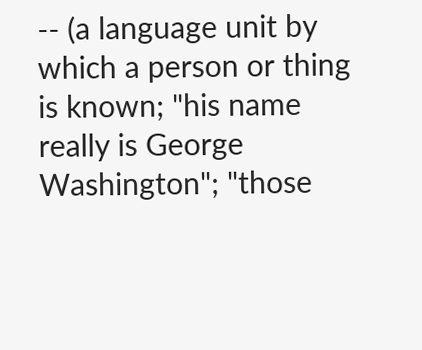-- (a language unit by which a person or thing is known; "his name really is George Washington"; "those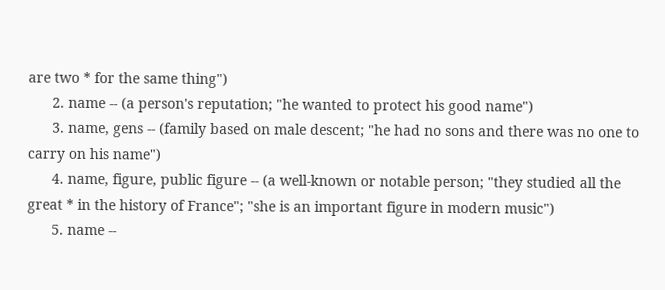are two * for the same thing")
      2. name -- (a person's reputation; "he wanted to protect his good name")
      3. name, gens -- (family based on male descent; "he had no sons and there was no one to carry on his name")
      4. name, figure, public figure -- (a well-known or notable person; "they studied all the great * in the history of France"; "she is an important figure in modern music")
      5. name --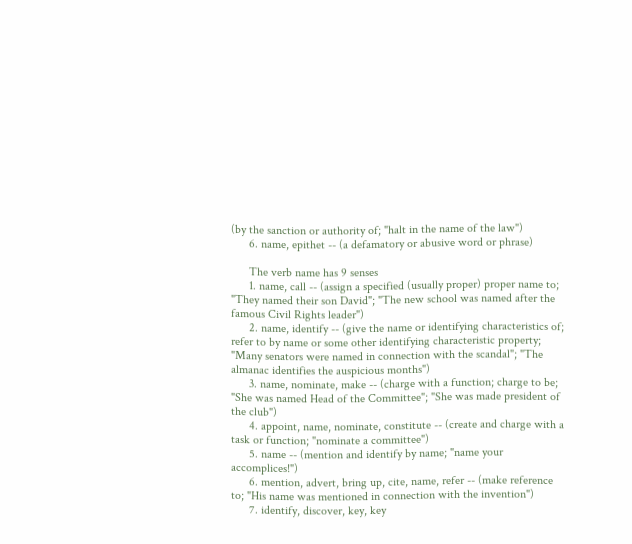(by the sanction or authority of; "halt in the name of the law")
      6. name, epithet -- (a defamatory or abusive word or phrase)

      The verb name has 9 senses
      1. name, call -- (assign a specified (usually proper) proper name to; "They named their son David"; "The new school was named after the famous Civil Rights leader")
      2. name, identify -- (give the name or identifying characteristics of; refer to by name or some other identifying characteristic property; "Many senators were named in connection with the scandal"; "The almanac identifies the auspicious months")
      3. name, nominate, make -- (charge with a function; charge to be; "She was named Head of the Committee"; "She was made president of the club")
      4. appoint, name, nominate, constitute -- (create and charge with a task or function; "nominate a committee")
      5. name -- (mention and identify by name; "name your accomplices!")
      6. mention, advert, bring up, cite, name, refer -- (make reference to; "His name was mentioned in connection with the invention")
      7. identify, discover, key, key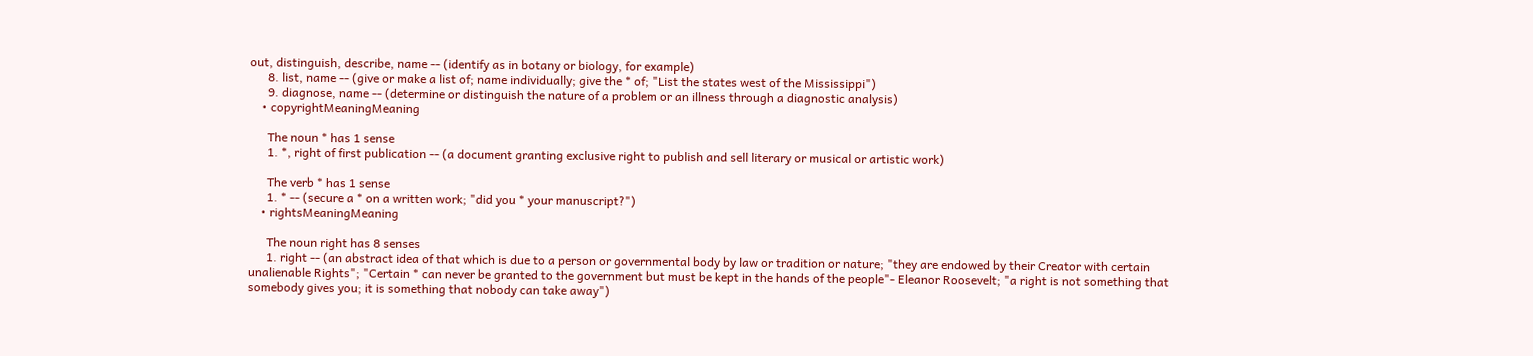out, distinguish, describe, name -- (identify as in botany or biology, for example)
      8. list, name -- (give or make a list of; name individually; give the * of; "List the states west of the Mississippi")
      9. diagnose, name -- (determine or distinguish the nature of a problem or an illness through a diagnostic analysis)
    • copyrightMeaningMeaning

      The noun * has 1 sense
      1. *, right of first publication -- (a document granting exclusive right to publish and sell literary or musical or artistic work)

      The verb * has 1 sense
      1. * -- (secure a * on a written work; "did you * your manuscript?")
    • rightsMeaningMeaning

      The noun right has 8 senses
      1. right -- (an abstract idea of that which is due to a person or governmental body by law or tradition or nature; "they are endowed by their Creator with certain unalienable Rights"; "Certain * can never be granted to the government but must be kept in the hands of the people"- Eleanor Roosevelt; "a right is not something that somebody gives you; it is something that nobody can take away")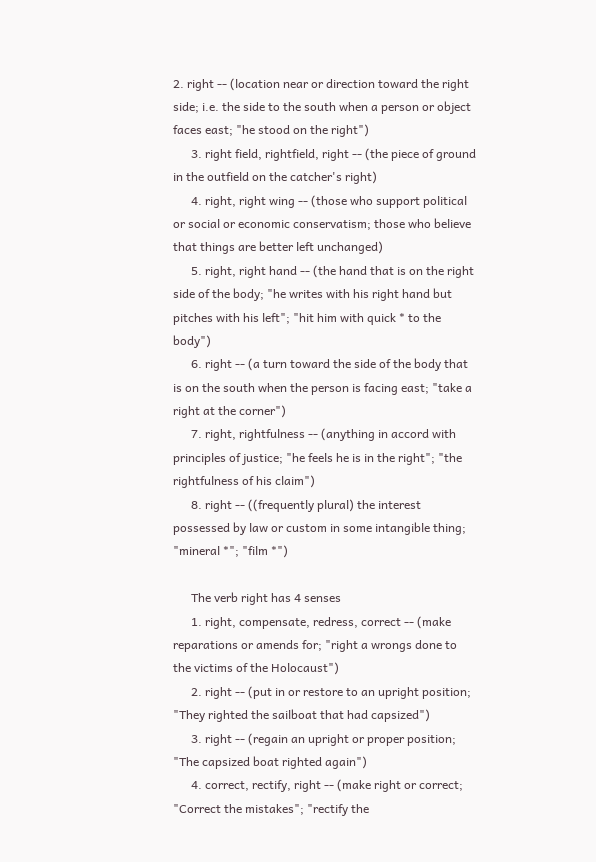2. right -- (location near or direction toward the right side; i.e. the side to the south when a person or object faces east; "he stood on the right")
      3. right field, rightfield, right -- (the piece of ground in the outfield on the catcher's right)
      4. right, right wing -- (those who support political or social or economic conservatism; those who believe that things are better left unchanged)
      5. right, right hand -- (the hand that is on the right side of the body; "he writes with his right hand but pitches with his left"; "hit him with quick * to the body")
      6. right -- (a turn toward the side of the body that is on the south when the person is facing east; "take a right at the corner")
      7. right, rightfulness -- (anything in accord with principles of justice; "he feels he is in the right"; "the rightfulness of his claim")
      8. right -- ((frequently plural) the interest possessed by law or custom in some intangible thing; "mineral *"; "film *")

      The verb right has 4 senses
      1. right, compensate, redress, correct -- (make reparations or amends for; "right a wrongs done to the victims of the Holocaust")
      2. right -- (put in or restore to an upright position; "They righted the sailboat that had capsized")
      3. right -- (regain an upright or proper position; "The capsized boat righted again")
      4. correct, rectify, right -- (make right or correct; "Correct the mistakes"; "rectify the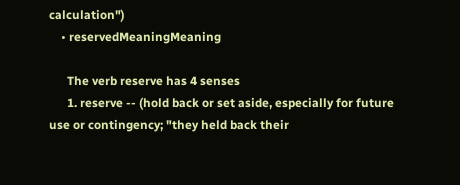calculation")
    • reservedMeaningMeaning

      The verb reserve has 4 senses
      1. reserve -- (hold back or set aside, especially for future use or contingency; "they held back their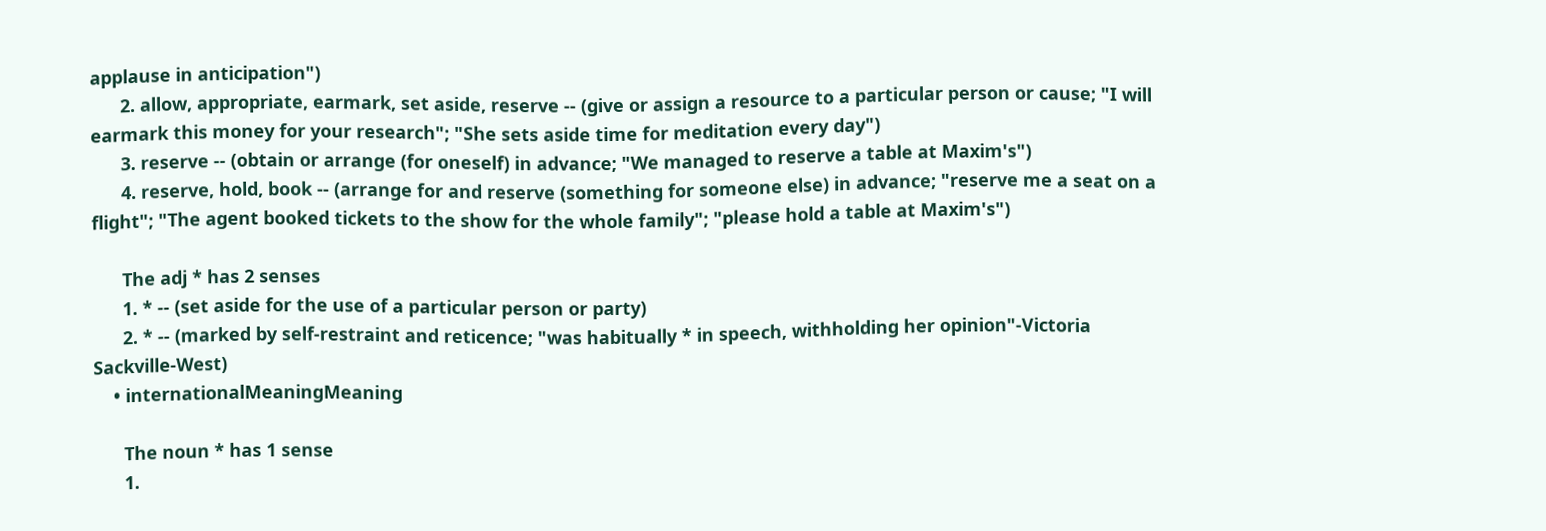applause in anticipation")
      2. allow, appropriate, earmark, set aside, reserve -- (give or assign a resource to a particular person or cause; "I will earmark this money for your research"; "She sets aside time for meditation every day")
      3. reserve -- (obtain or arrange (for oneself) in advance; "We managed to reserve a table at Maxim's")
      4. reserve, hold, book -- (arrange for and reserve (something for someone else) in advance; "reserve me a seat on a flight"; "The agent booked tickets to the show for the whole family"; "please hold a table at Maxim's")

      The adj * has 2 senses
      1. * -- (set aside for the use of a particular person or party)
      2. * -- (marked by self-restraint and reticence; "was habitually * in speech, withholding her opinion"-Victoria Sackville-West)
    • internationalMeaningMeaning

      The noun * has 1 sense
      1.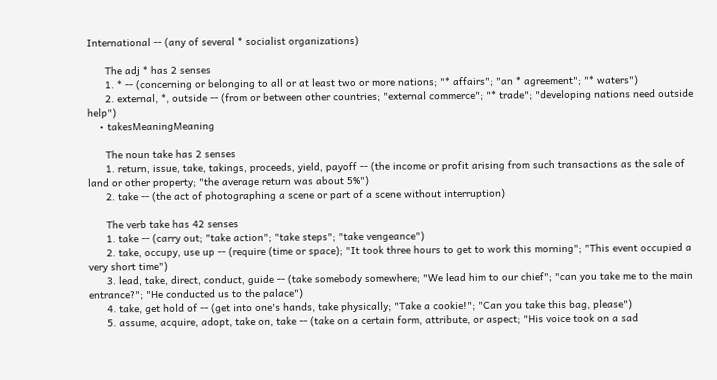International -- (any of several * socialist organizations)

      The adj * has 2 senses
      1. * -- (concerning or belonging to all or at least two or more nations; "* affairs"; "an * agreement"; "* waters")
      2. external, *, outside -- (from or between other countries; "external commerce"; "* trade"; "developing nations need outside help")
    • takesMeaningMeaning

      The noun take has 2 senses
      1. return, issue, take, takings, proceeds, yield, payoff -- (the income or profit arising from such transactions as the sale of land or other property; "the average return was about 5%")
      2. take -- (the act of photographing a scene or part of a scene without interruption)

      The verb take has 42 senses
      1. take -- (carry out; "take action"; "take steps"; "take vengeance")
      2. take, occupy, use up -- (require (time or space); "It took three hours to get to work this morning"; "This event occupied a very short time")
      3. lead, take, direct, conduct, guide -- (take somebody somewhere; "We lead him to our chief"; "can you take me to the main entrance?"; "He conducted us to the palace")
      4. take, get hold of -- (get into one's hands, take physically; "Take a cookie!"; "Can you take this bag, please")
      5. assume, acquire, adopt, take on, take -- (take on a certain form, attribute, or aspect; "His voice took on a sad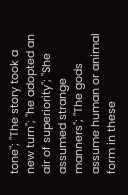tone"; "The story took a new turn"; "he adopted an air of superiority"; "She assumed strange manners"; "The gods assume human or animal form in these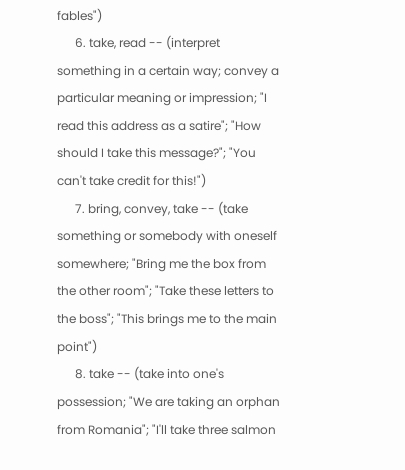fables")
      6. take, read -- (interpret something in a certain way; convey a particular meaning or impression; "I read this address as a satire"; "How should I take this message?"; "You can't take credit for this!")
      7. bring, convey, take -- (take something or somebody with oneself somewhere; "Bring me the box from the other room"; "Take these letters to the boss"; "This brings me to the main point")
      8. take -- (take into one's possession; "We are taking an orphan from Romania"; "I'll take three salmon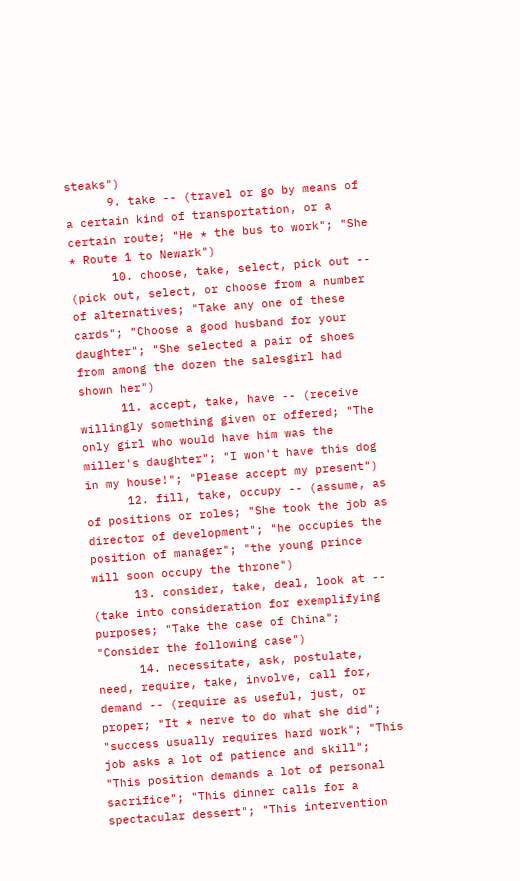steaks")
      9. take -- (travel or go by means of a certain kind of transportation, or a certain route; "He * the bus to work"; "She * Route 1 to Newark")
      10. choose, take, select, pick out -- (pick out, select, or choose from a number of alternatives; "Take any one of these cards"; "Choose a good husband for your daughter"; "She selected a pair of shoes from among the dozen the salesgirl had shown her")
      11. accept, take, have -- (receive willingly something given or offered; "The only girl who would have him was the miller's daughter"; "I won't have this dog in my house!"; "Please accept my present")
      12. fill, take, occupy -- (assume, as of positions or roles; "She took the job as director of development"; "he occupies the position of manager"; "the young prince will soon occupy the throne")
      13. consider, take, deal, look at -- (take into consideration for exemplifying purposes; "Take the case of China"; "Consider the following case")
      14. necessitate, ask, postulate, need, require, take, involve, call for, demand -- (require as useful, just, or proper; "It * nerve to do what she did"; "success usually requires hard work"; "This job asks a lot of patience and skill"; "This position demands a lot of personal sacrifice"; "This dinner calls for a spectacular dessert"; "This intervention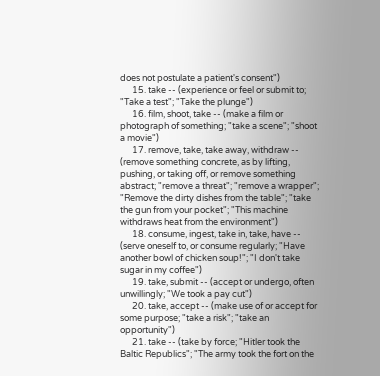does not postulate a patient's consent")
      15. take -- (experience or feel or submit to; "Take a test"; "Take the plunge")
      16. film, shoot, take -- (make a film or photograph of something; "take a scene"; "shoot a movie")
      17. remove, take, take away, withdraw -- (remove something concrete, as by lifting, pushing, or taking off, or remove something abstract; "remove a threat"; "remove a wrapper"; "Remove the dirty dishes from the table"; "take the gun from your pocket"; "This machine withdraws heat from the environment")
      18. consume, ingest, take in, take, have -- (serve oneself to, or consume regularly; "Have another bowl of chicken soup!"; "I don't take sugar in my coffee")
      19. take, submit -- (accept or undergo, often unwillingly; "We took a pay cut")
      20. take, accept -- (make use of or accept for some purpose; "take a risk"; "take an opportunity")
      21. take -- (take by force; "Hitler took the Baltic Republics"; "The army took the fort on the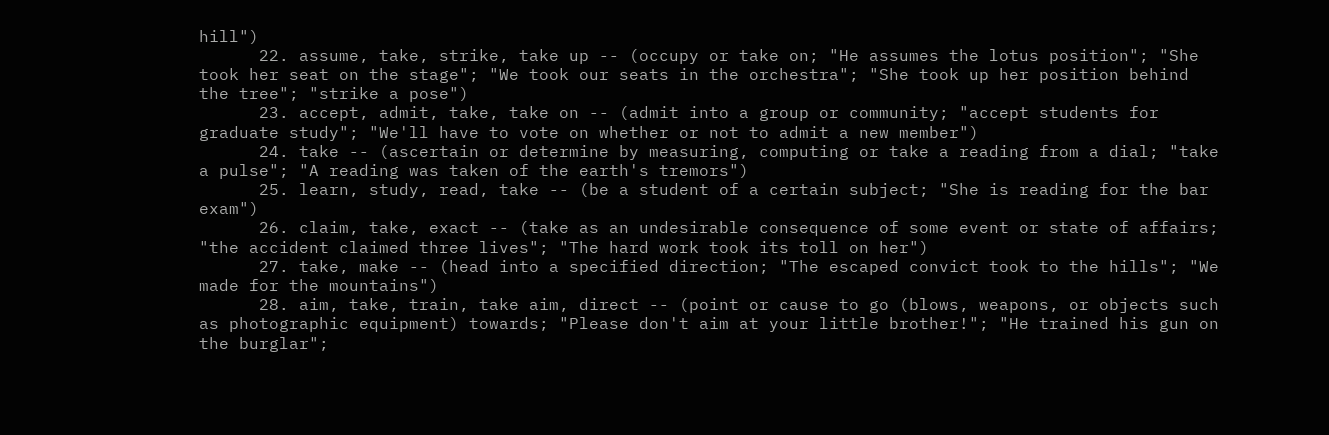hill")
      22. assume, take, strike, take up -- (occupy or take on; "He assumes the lotus position"; "She took her seat on the stage"; "We took our seats in the orchestra"; "She took up her position behind the tree"; "strike a pose")
      23. accept, admit, take, take on -- (admit into a group or community; "accept students for graduate study"; "We'll have to vote on whether or not to admit a new member")
      24. take -- (ascertain or determine by measuring, computing or take a reading from a dial; "take a pulse"; "A reading was taken of the earth's tremors")
      25. learn, study, read, take -- (be a student of a certain subject; "She is reading for the bar exam")
      26. claim, take, exact -- (take as an undesirable consequence of some event or state of affairs; "the accident claimed three lives"; "The hard work took its toll on her")
      27. take, make -- (head into a specified direction; "The escaped convict took to the hills"; "We made for the mountains")
      28. aim, take, train, take aim, direct -- (point or cause to go (blows, weapons, or objects such as photographic equipment) towards; "Please don't aim at your little brother!"; "He trained his gun on the burglar";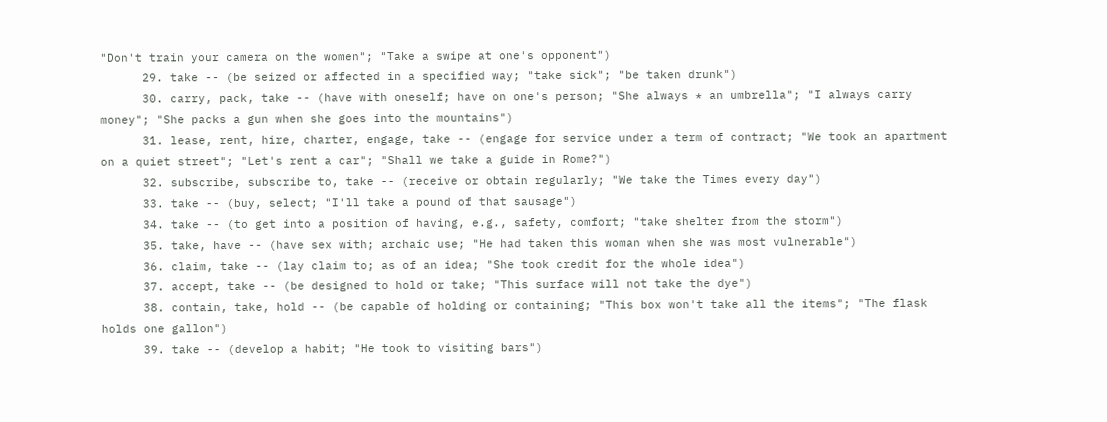"Don't train your camera on the women"; "Take a swipe at one's opponent")
      29. take -- (be seized or affected in a specified way; "take sick"; "be taken drunk")
      30. carry, pack, take -- (have with oneself; have on one's person; "She always * an umbrella"; "I always carry money"; "She packs a gun when she goes into the mountains")
      31. lease, rent, hire, charter, engage, take -- (engage for service under a term of contract; "We took an apartment on a quiet street"; "Let's rent a car"; "Shall we take a guide in Rome?")
      32. subscribe, subscribe to, take -- (receive or obtain regularly; "We take the Times every day")
      33. take -- (buy, select; "I'll take a pound of that sausage")
      34. take -- (to get into a position of having, e.g., safety, comfort; "take shelter from the storm")
      35. take, have -- (have sex with; archaic use; "He had taken this woman when she was most vulnerable")
      36. claim, take -- (lay claim to; as of an idea; "She took credit for the whole idea")
      37. accept, take -- (be designed to hold or take; "This surface will not take the dye")
      38. contain, take, hold -- (be capable of holding or containing; "This box won't take all the items"; "The flask holds one gallon")
      39. take -- (develop a habit; "He took to visiting bars")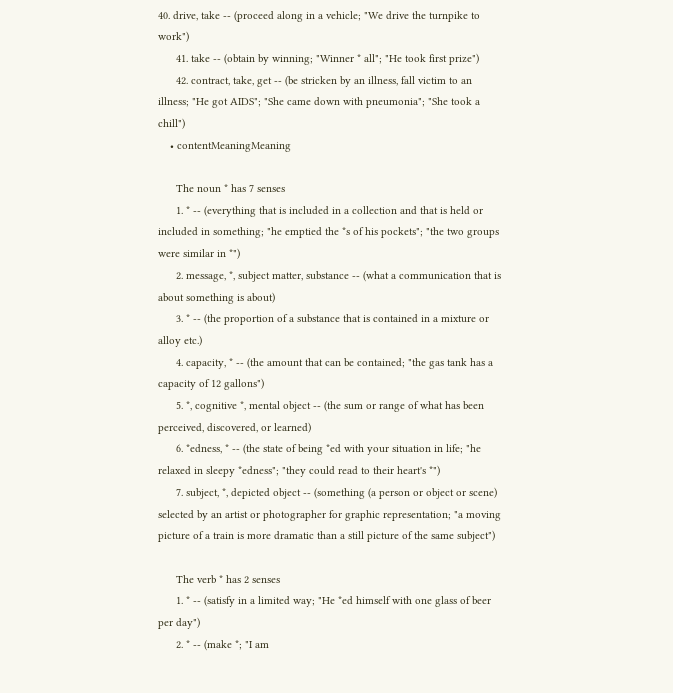40. drive, take -- (proceed along in a vehicle; "We drive the turnpike to work")
      41. take -- (obtain by winning; "Winner * all"; "He took first prize")
      42. contract, take, get -- (be stricken by an illness, fall victim to an illness; "He got AIDS"; "She came down with pneumonia"; "She took a chill")
    • contentMeaningMeaning

      The noun * has 7 senses
      1. * -- (everything that is included in a collection and that is held or included in something; "he emptied the *s of his pockets"; "the two groups were similar in *")
      2. message, *, subject matter, substance -- (what a communication that is about something is about)
      3. * -- (the proportion of a substance that is contained in a mixture or alloy etc.)
      4. capacity, * -- (the amount that can be contained; "the gas tank has a capacity of 12 gallons")
      5. *, cognitive *, mental object -- (the sum or range of what has been perceived, discovered, or learned)
      6. *edness, * -- (the state of being *ed with your situation in life; "he relaxed in sleepy *edness"; "they could read to their heart's *")
      7. subject, *, depicted object -- (something (a person or object or scene) selected by an artist or photographer for graphic representation; "a moving picture of a train is more dramatic than a still picture of the same subject")

      The verb * has 2 senses
      1. * -- (satisfy in a limited way; "He *ed himself with one glass of beer per day")
      2. * -- (make *; "I am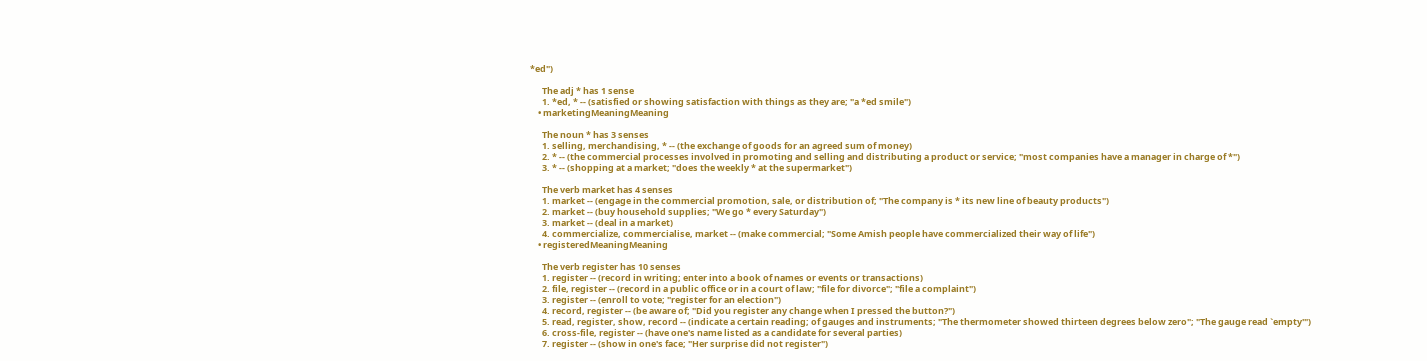*ed")

      The adj * has 1 sense
      1. *ed, * -- (satisfied or showing satisfaction with things as they are; "a *ed smile")
    • marketingMeaningMeaning

      The noun * has 3 senses
      1. selling, merchandising, * -- (the exchange of goods for an agreed sum of money)
      2. * -- (the commercial processes involved in promoting and selling and distributing a product or service; "most companies have a manager in charge of *")
      3. * -- (shopping at a market; "does the weekly * at the supermarket")

      The verb market has 4 senses
      1. market -- (engage in the commercial promotion, sale, or distribution of; "The company is * its new line of beauty products")
      2. market -- (buy household supplies; "We go * every Saturday")
      3. market -- (deal in a market)
      4. commercialize, commercialise, market -- (make commercial; "Some Amish people have commercialized their way of life")
    • registeredMeaningMeaning

      The verb register has 10 senses
      1. register -- (record in writing; enter into a book of names or events or transactions)
      2. file, register -- (record in a public office or in a court of law; "file for divorce"; "file a complaint")
      3. register -- (enroll to vote; "register for an election")
      4. record, register -- (be aware of; "Did you register any change when I pressed the button?")
      5. read, register, show, record -- (indicate a certain reading; of gauges and instruments; "The thermometer showed thirteen degrees below zero"; "The gauge read `empty'")
      6. cross-file, register -- (have one's name listed as a candidate for several parties)
      7. register -- (show in one's face; "Her surprise did not register")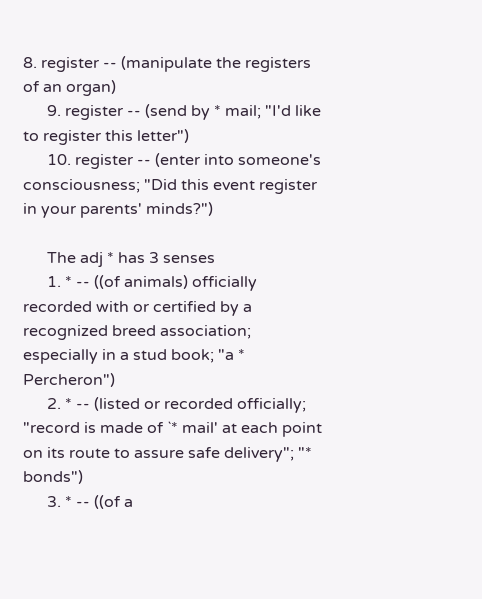8. register -- (manipulate the registers of an organ)
      9. register -- (send by * mail; "I'd like to register this letter")
      10. register -- (enter into someone's consciousness; "Did this event register in your parents' minds?")

      The adj * has 3 senses
      1. * -- ((of animals) officially recorded with or certified by a recognized breed association; especially in a stud book; "a * Percheron")
      2. * -- (listed or recorded officially; "record is made of `* mail' at each point on its route to assure safe delivery"; "* bonds")
      3. * -- ((of a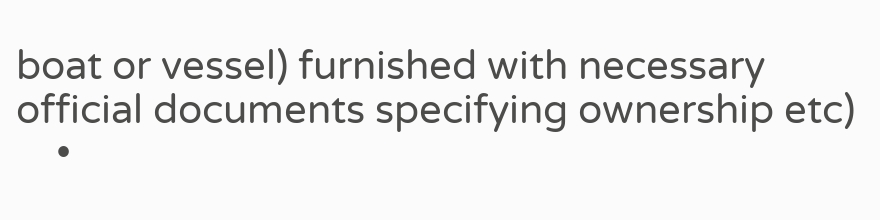boat or vessel) furnished with necessary official documents specifying ownership etc)
    •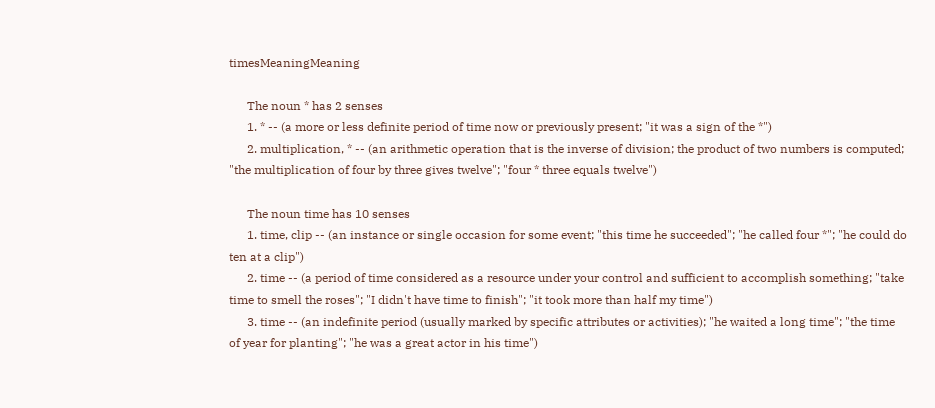timesMeaningMeaning

      The noun * has 2 senses
      1. * -- (a more or less definite period of time now or previously present; "it was a sign of the *")
      2. multiplication, * -- (an arithmetic operation that is the inverse of division; the product of two numbers is computed; "the multiplication of four by three gives twelve"; "four * three equals twelve")

      The noun time has 10 senses
      1. time, clip -- (an instance or single occasion for some event; "this time he succeeded"; "he called four *"; "he could do ten at a clip")
      2. time -- (a period of time considered as a resource under your control and sufficient to accomplish something; "take time to smell the roses"; "I didn't have time to finish"; "it took more than half my time")
      3. time -- (an indefinite period (usually marked by specific attributes or activities); "he waited a long time"; "the time of year for planting"; "he was a great actor in his time")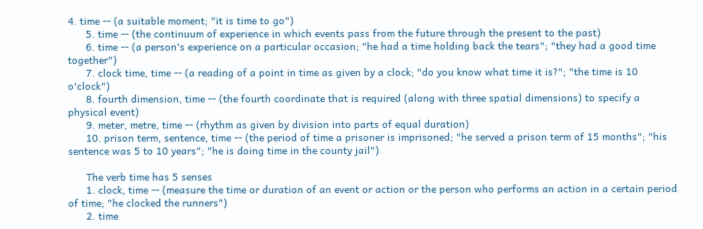4. time -- (a suitable moment; "it is time to go")
      5. time -- (the continuum of experience in which events pass from the future through the present to the past)
      6. time -- (a person's experience on a particular occasion; "he had a time holding back the tears"; "they had a good time together")
      7. clock time, time -- (a reading of a point in time as given by a clock; "do you know what time it is?"; "the time is 10 o'clock")
      8. fourth dimension, time -- (the fourth coordinate that is required (along with three spatial dimensions) to specify a physical event)
      9. meter, metre, time -- (rhythm as given by division into parts of equal duration)
      10. prison term, sentence, time -- (the period of time a prisoner is imprisoned; "he served a prison term of 15 months"; "his sentence was 5 to 10 years"; "he is doing time in the county jail")

      The verb time has 5 senses
      1. clock, time -- (measure the time or duration of an event or action or the person who performs an action in a certain period of time; "he clocked the runners")
      2. time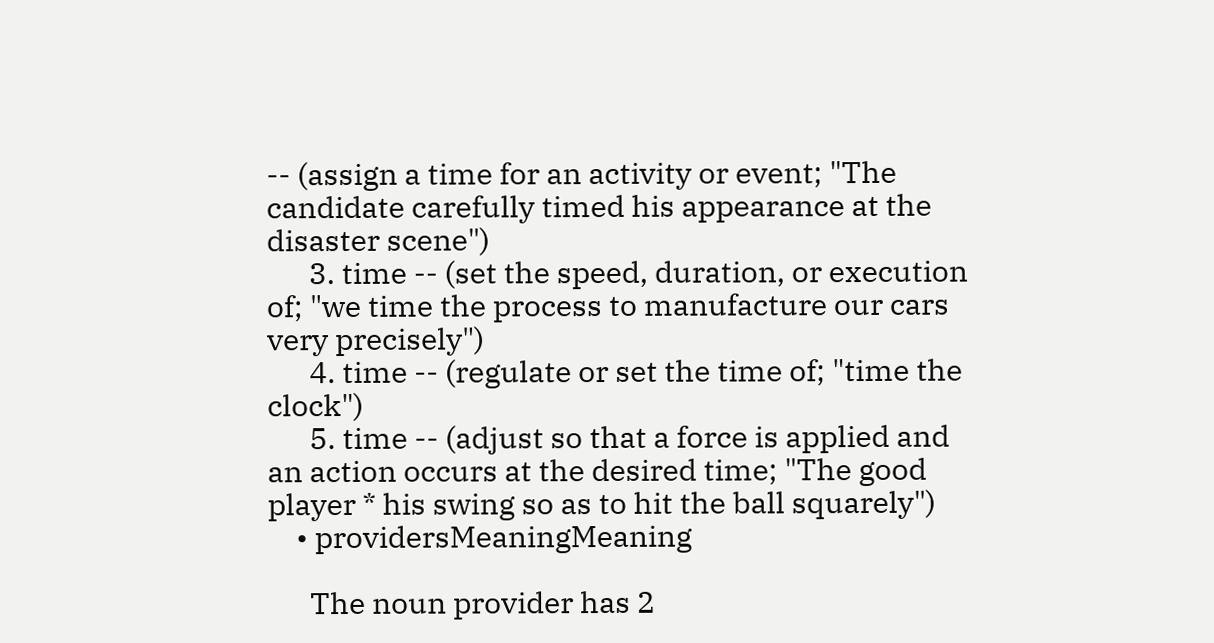-- (assign a time for an activity or event; "The candidate carefully timed his appearance at the disaster scene")
      3. time -- (set the speed, duration, or execution of; "we time the process to manufacture our cars very precisely")
      4. time -- (regulate or set the time of; "time the clock")
      5. time -- (adjust so that a force is applied and an action occurs at the desired time; "The good player * his swing so as to hit the ball squarely")
    • providersMeaningMeaning

      The noun provider has 2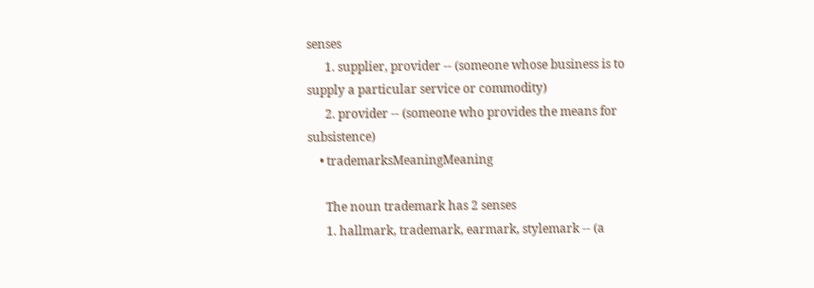senses
      1. supplier, provider -- (someone whose business is to supply a particular service or commodity)
      2. provider -- (someone who provides the means for subsistence)
    • trademarksMeaningMeaning

      The noun trademark has 2 senses
      1. hallmark, trademark, earmark, stylemark -- (a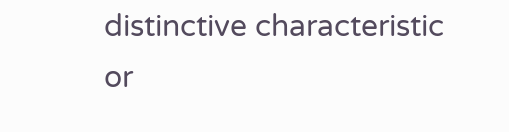distinctive characteristic or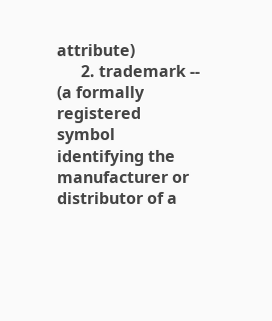attribute)
      2. trademark -- (a formally registered symbol identifying the manufacturer or distributor of a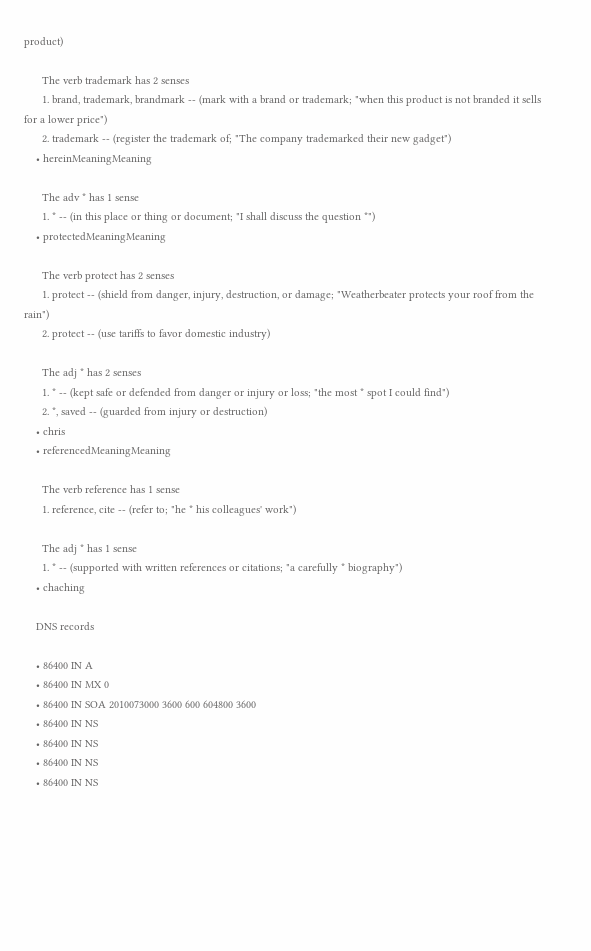product)

      The verb trademark has 2 senses
      1. brand, trademark, brandmark -- (mark with a brand or trademark; "when this product is not branded it sells for a lower price")
      2. trademark -- (register the trademark of; "The company trademarked their new gadget")
    • hereinMeaningMeaning

      The adv * has 1 sense
      1. * -- (in this place or thing or document; "I shall discuss the question *")
    • protectedMeaningMeaning

      The verb protect has 2 senses
      1. protect -- (shield from danger, injury, destruction, or damage; "Weatherbeater protects your roof from the rain")
      2. protect -- (use tariffs to favor domestic industry)

      The adj * has 2 senses
      1. * -- (kept safe or defended from danger or injury or loss; "the most * spot I could find")
      2. *, saved -- (guarded from injury or destruction)
    • chris
    • referencedMeaningMeaning

      The verb reference has 1 sense
      1. reference, cite -- (refer to; "he * his colleagues' work")

      The adj * has 1 sense
      1. * -- (supported with written references or citations; "a carefully * biography")
    • chaching

    DNS records

    • 86400 IN A
    • 86400 IN MX 0
    • 86400 IN SOA 2010073000 3600 600 604800 3600
    • 86400 IN NS
    • 86400 IN NS
    • 86400 IN NS
    • 86400 IN NS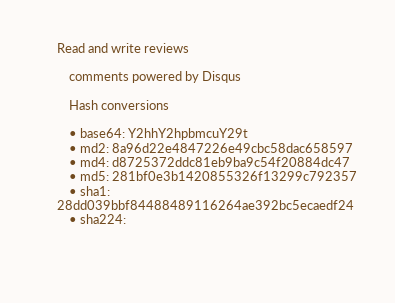Read and write reviews

    comments powered by Disqus

    Hash conversions

    • base64: Y2hhY2hpbmcuY29t
    • md2: 8a96d22e4847226e49cbc58dac658597
    • md4: d8725372ddc81eb9ba9c54f20884dc47
    • md5: 281bf0e3b1420855326f13299c792357
    • sha1: 28dd039bbf84488489116264ae392bc5ecaedf24
    • sha224: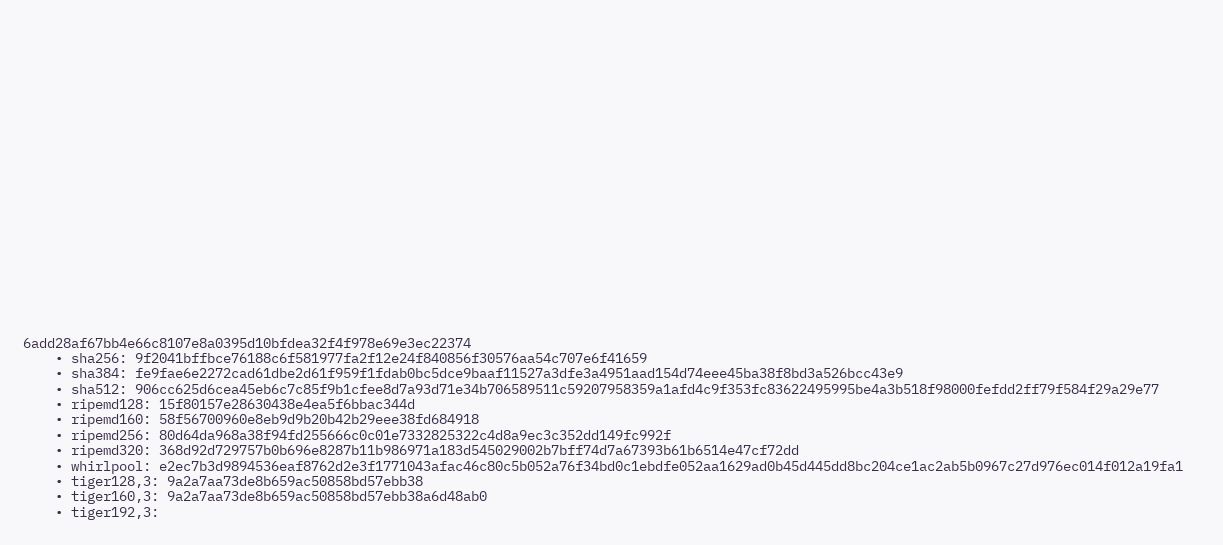6add28af67bb4e66c8107e8a0395d10bfdea32f4f978e69e3ec22374
    • sha256: 9f2041bffbce76188c6f581977fa2f12e24f840856f30576aa54c707e6f41659
    • sha384: fe9fae6e2272cad61dbe2d61f959f1fdab0bc5dce9baaf11527a3dfe3a4951aad154d74eee45ba38f8bd3a526bcc43e9
    • sha512: 906cc625d6cea45eb6c7c85f9b1cfee8d7a93d71e34b706589511c59207958359a1afd4c9f353fc83622495995be4a3b518f98000fefdd2ff79f584f29a29e77
    • ripemd128: 15f80157e28630438e4ea5f6bbac344d
    • ripemd160: 58f56700960e8eb9d9b20b42b29eee38fd684918
    • ripemd256: 80d64da968a38f94fd255666c0c01e7332825322c4d8a9ec3c352dd149fc992f
    • ripemd320: 368d92d729757b0b696e8287b11b986971a183d545029002b7bff74d7a67393b61b6514e47cf72dd
    • whirlpool: e2ec7b3d9894536eaf8762d2e3f1771043afac46c80c5b052a76f34bd0c1ebdfe052aa1629ad0b45d445dd8bc204ce1ac2ab5b0967c27d976ec014f012a19fa1
    • tiger128,3: 9a2a7aa73de8b659ac50858bd57ebb38
    • tiger160,3: 9a2a7aa73de8b659ac50858bd57ebb38a6d48ab0
    • tiger192,3: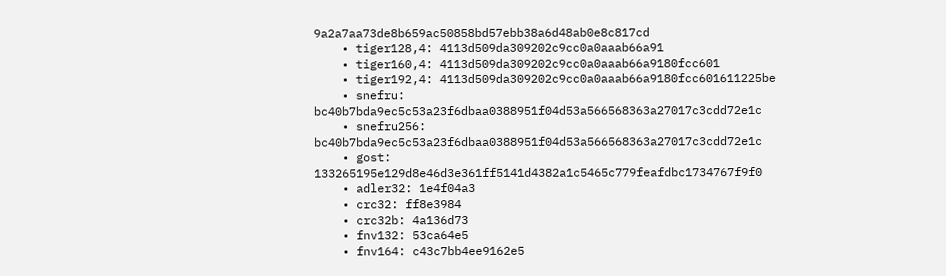9a2a7aa73de8b659ac50858bd57ebb38a6d48ab0e8c817cd
    • tiger128,4: 4113d509da309202c9cc0a0aaab66a91
    • tiger160,4: 4113d509da309202c9cc0a0aaab66a9180fcc601
    • tiger192,4: 4113d509da309202c9cc0a0aaab66a9180fcc601611225be
    • snefru: bc40b7bda9ec5c53a23f6dbaa0388951f04d53a566568363a27017c3cdd72e1c
    • snefru256: bc40b7bda9ec5c53a23f6dbaa0388951f04d53a566568363a27017c3cdd72e1c
    • gost: 133265195e129d8e46d3e361ff5141d4382a1c5465c779feafdbc1734767f9f0
    • adler32: 1e4f04a3
    • crc32: ff8e3984
    • crc32b: 4a136d73
    • fnv132: 53ca64e5
    • fnv164: c43c7bb4ee9162e5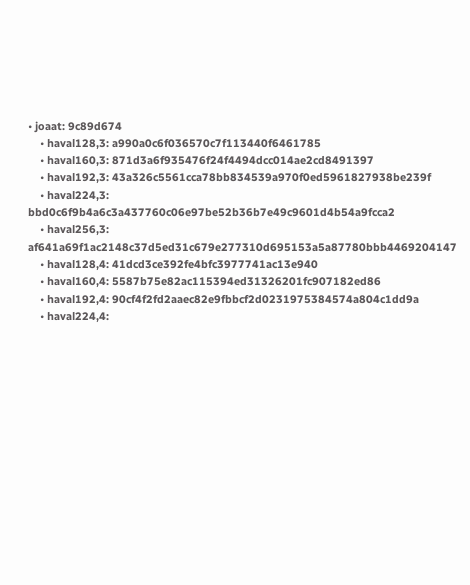• joaat: 9c89d674
    • haval128,3: a990a0c6f036570c7f113440f6461785
    • haval160,3: 871d3a6f935476f24f4494dcc014ae2cd8491397
    • haval192,3: 43a326c5561cca78bb834539a970f0ed5961827938be239f
    • haval224,3: bbd0c6f9b4a6c3a437760c06e97be52b36b7e49c9601d4b54a9fcca2
    • haval256,3: af641a69f1ac2148c37d5ed31c679e277310d695153a5a87780bbb4469204147
    • haval128,4: 41dcd3ce392fe4bfc3977741ac13e940
    • haval160,4: 5587b75e82ac115394ed31326201fc907182ed86
    • haval192,4: 90cf4f2fd2aaec82e9fbbcf2d0231975384574a804c1dd9a
    • haval224,4: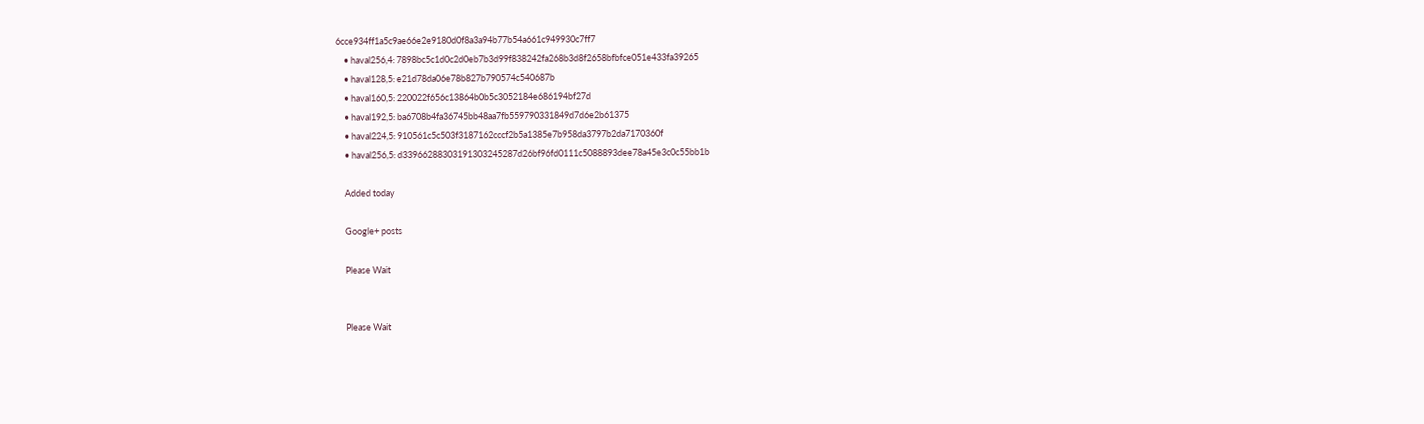6cce934ff1a5c9ae66e2e9180d0f8a3a94b77b54a661c949930c7ff7
    • haval256,4: 7898bc5c1d0c2d0eb7b3d99f838242fa268b3d8f2658bfbfce051e433fa39265
    • haval128,5: e21d78da06e78b827b790574c540687b
    • haval160,5: 220022f656c13864b0b5c3052184e686194bf27d
    • haval192,5: ba6708b4fa36745bb48aa7fb559790331849d7d6e2b61375
    • haval224,5: 910561c5c503f3187162cccf2b5a1385e7b958da3797b2da7170360f
    • haval256,5: d33966288303191303245287d26bf96fd0111c5088893dee78a45e3c0c55bb1b

    Added today

    Google+ posts

    Please Wait


    Please Wait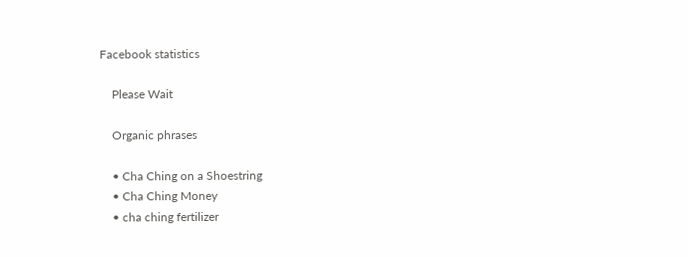Facebook statistics

    Please Wait

    Organic phrases

    • Cha Ching on a Shoestring
    • Cha Ching Money
    • cha ching fertilizer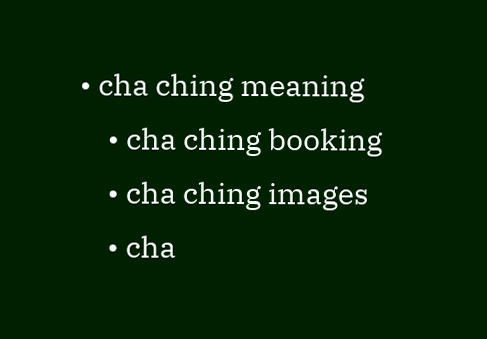• cha ching meaning
    • cha ching booking
    • cha ching images
    • cha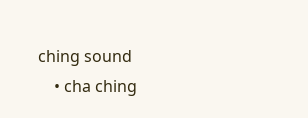ching sound
    • cha ching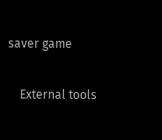saver game

    External tools